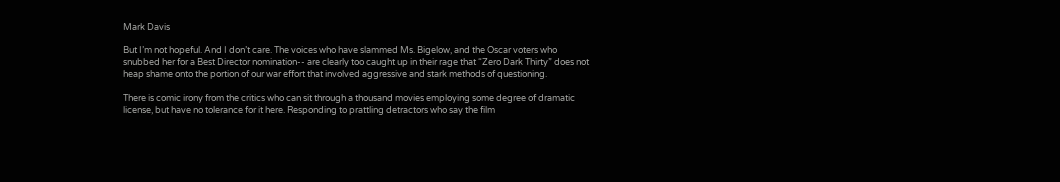Mark Davis

But I’m not hopeful. And I don’t care. The voices who have slammed Ms. Bigelow, and the Oscar voters who snubbed her for a Best Director nomination-- are clearly too caught up in their rage that “Zero Dark Thirty” does not heap shame onto the portion of our war effort that involved aggressive and stark methods of questioning.

There is comic irony from the critics who can sit through a thousand movies employing some degree of dramatic license, but have no tolerance for it here. Responding to prattling detractors who say the film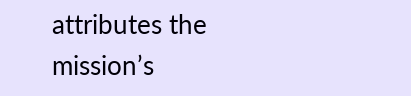attributes the mission’s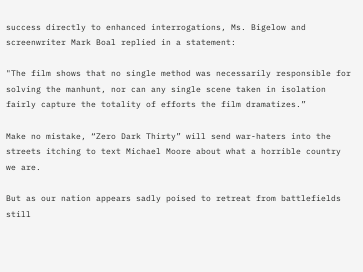success directly to enhanced interrogations, Ms. Bigelow and screenwriter Mark Boal replied in a statement:

"The film shows that no single method was necessarily responsible for solving the manhunt, nor can any single scene taken in isolation fairly capture the totality of efforts the film dramatizes.”

Make no mistake, “Zero Dark Thirty” will send war-haters into the streets itching to text Michael Moore about what a horrible country we are.

But as our nation appears sadly poised to retreat from battlefields still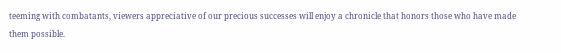teeming with combatants, viewers appreciative of our precious successes will enjoy a chronicle that honors those who have made them possible.